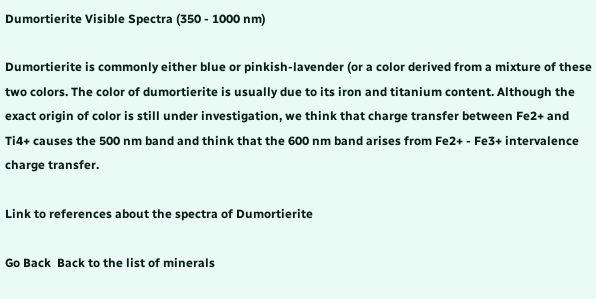Dumortierite Visible Spectra (350 - 1000 nm)

Dumortierite is commonly either blue or pinkish-lavender (or a color derived from a mixture of these two colors. The color of dumortierite is usually due to its iron and titanium content. Although the exact origin of color is still under investigation, we think that charge transfer between Fe2+ and Ti4+ causes the 500 nm band and think that the 600 nm band arises from Fe2+ - Fe3+ intervalence charge transfer.

Link to references about the spectra of Dumortierite

Go Back  Back to the list of minerals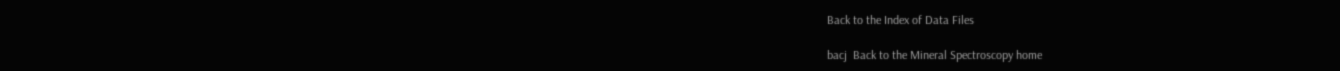Back to the Index of Data Files

bacj  Back to the Mineral Spectroscopy home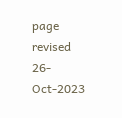page
revised 26-Oct-2023